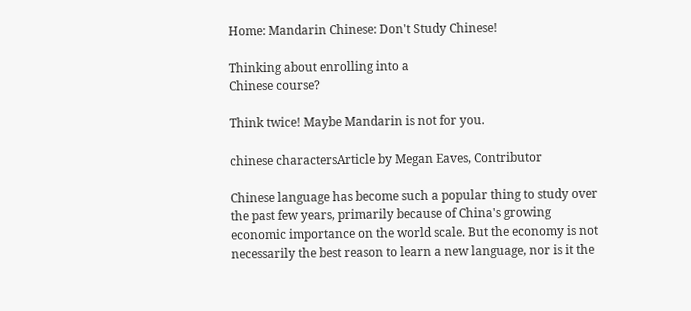Home: Mandarin Chinese: Don't Study Chinese!

Thinking about enrolling into a
Chinese course?

Think twice! Maybe Mandarin is not for you.

chinese charactersArticle by Megan Eaves, Contributor

Chinese language has become such a popular thing to study over the past few years, primarily because of China's growing economic importance on the world scale. But the economy is not necessarily the best reason to learn a new language, nor is it the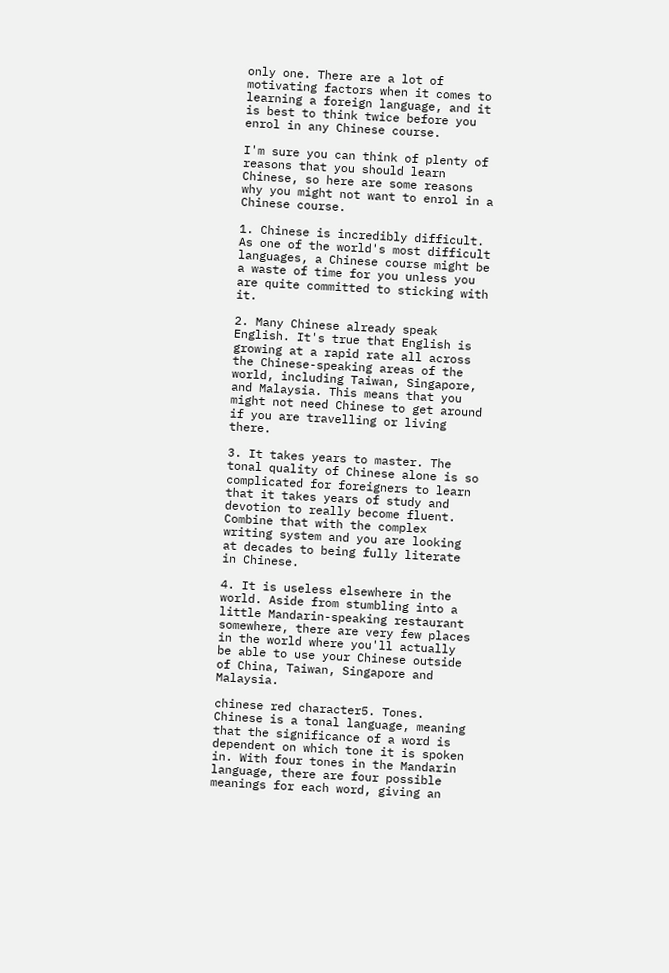only one. There are a lot of motivating factors when it comes to learning a foreign language, and it is best to think twice before you enrol in any Chinese course.

I'm sure you can think of plenty of reasons that you should learn Chinese, so here are some reasons why you might not want to enrol in a Chinese course.

1. Chinese is incredibly difficult. As one of the world's most difficult languages, a Chinese course might be a waste of time for you unless you are quite committed to sticking with it.

2. Many Chinese already speak English. It's true that English is growing at a rapid rate all across the Chinese-speaking areas of the world, including Taiwan, Singapore, and Malaysia. This means that you might not need Chinese to get around if you are travelling or living there.

3. It takes years to master. The tonal quality of Chinese alone is so complicated for foreigners to learn that it takes years of study and devotion to really become fluent. Combine that with the complex writing system and you are looking at decades to being fully literate in Chinese.

4. It is useless elsewhere in the world. Aside from stumbling into a little Mandarin-speaking restaurant somewhere, there are very few places in the world where you'll actually be able to use your Chinese outside of China, Taiwan, Singapore and Malaysia.

chinese red character5. Tones. Chinese is a tonal language, meaning that the significance of a word is dependent on which tone it is spoken in. With four tones in the Mandarin language, there are four possible meanings for each word, giving an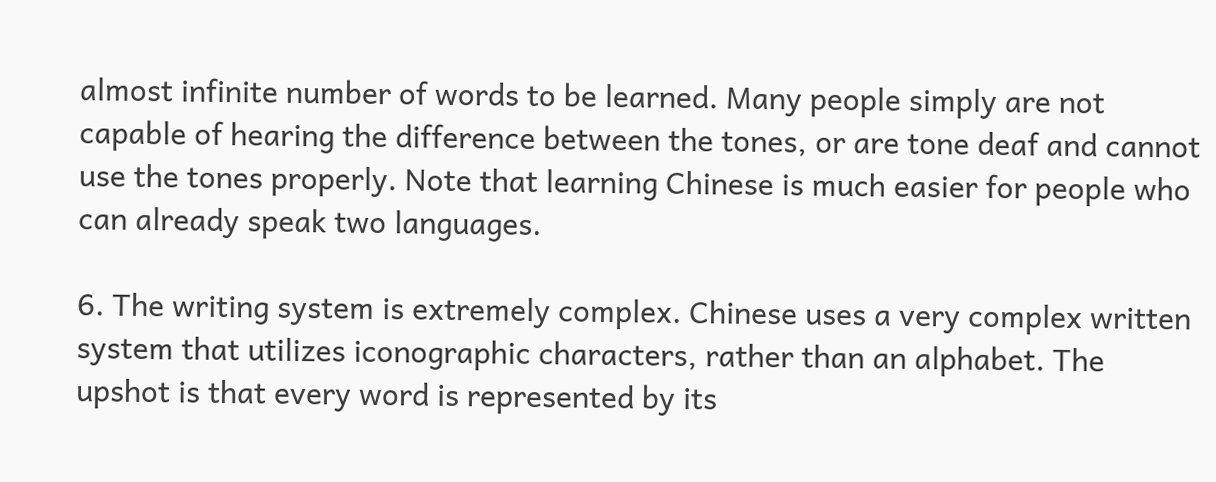almost infinite number of words to be learned. Many people simply are not capable of hearing the difference between the tones, or are tone deaf and cannot use the tones properly. Note that learning Chinese is much easier for people who can already speak two languages.

6. The writing system is extremely complex. Chinese uses a very complex written system that utilizes iconographic characters, rather than an alphabet. The upshot is that every word is represented by its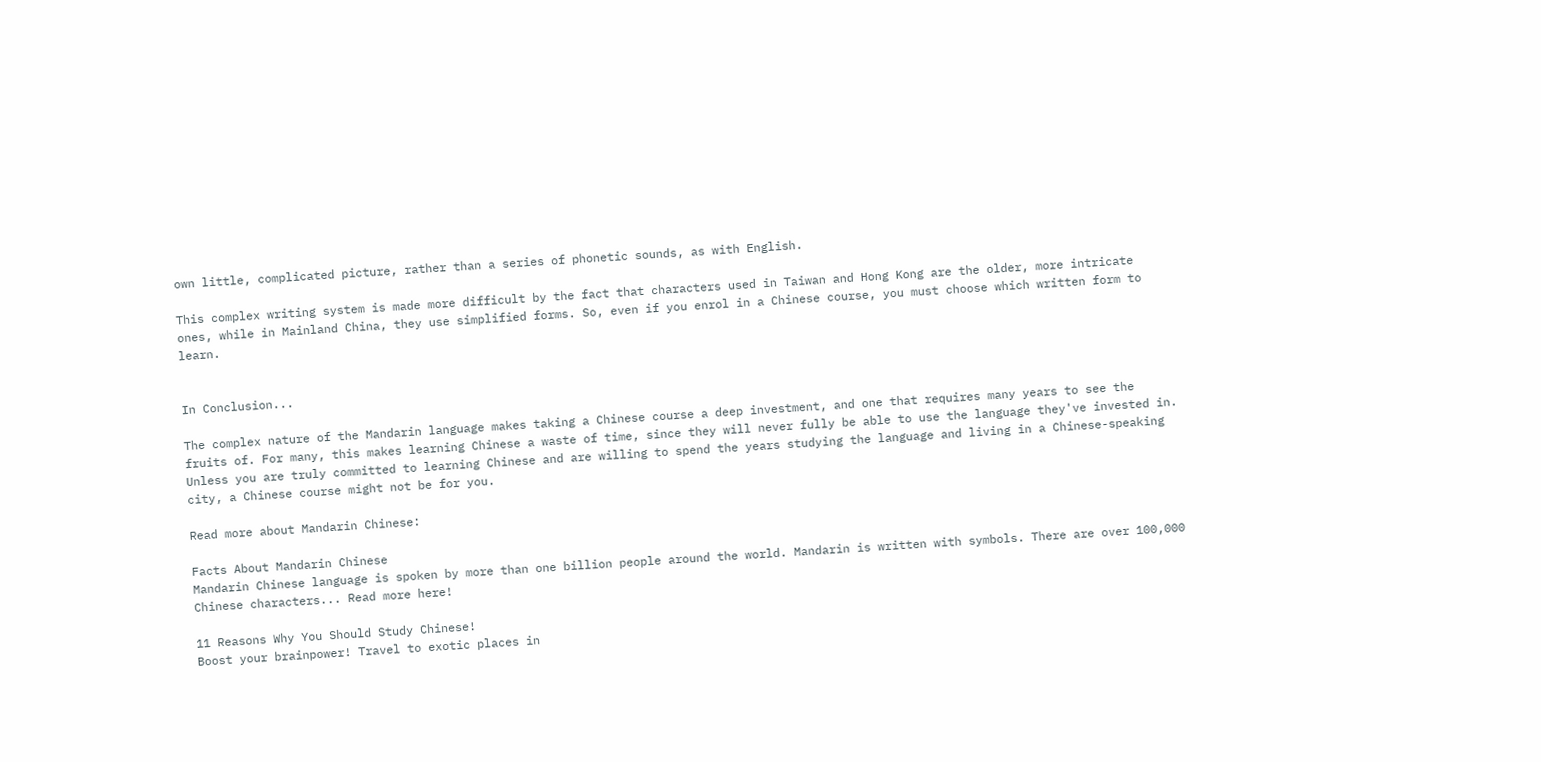own little, complicated picture, rather than a series of phonetic sounds, as with English.

This complex writing system is made more difficult by the fact that characters used in Taiwan and Hong Kong are the older, more intricate ones, while in Mainland China, they use simplified forms. So, even if you enrol in a Chinese course, you must choose which written form to learn.


In Conclusion...

The complex nature of the Mandarin language makes taking a Chinese course a deep investment, and one that requires many years to see the fruits of. For many, this makes learning Chinese a waste of time, since they will never fully be able to use the language they've invested in. Unless you are truly committed to learning Chinese and are willing to spend the years studying the language and living in a Chinese-speaking city, a Chinese course might not be for you.

Read more about Mandarin Chinese:

Facts About Mandarin Chinese
Mandarin Chinese language is spoken by more than one billion people around the world. Mandarin is written with symbols. There are over 100,000 Chinese characters... Read more here!

11 Reasons Why You Should Study Chinese!
Boost your brainpower! Travel to exotic places in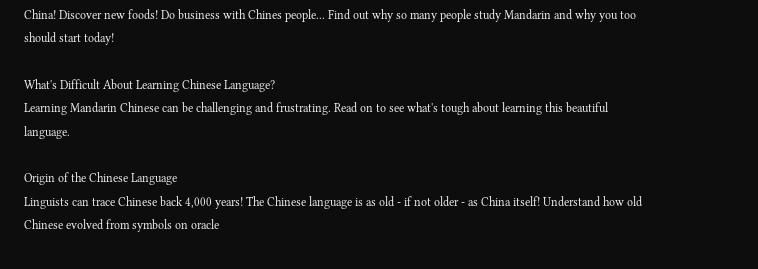China! Discover new foods! Do business with Chines people... Find out why so many people study Mandarin and why you too should start today!

What's Difficult About Learning Chinese Language?
Learning Mandarin Chinese can be challenging and frustrating. Read on to see what's tough about learning this beautiful language.

Origin of the Chinese Language
Linguists can trace Chinese back 4,000 years! The Chinese language is as old - if not older - as China itself! Understand how old Chinese evolved from symbols on oracle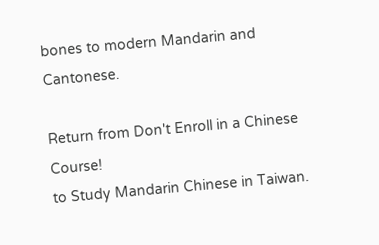bones to modern Mandarin and Cantonese.

Return from Don't Enroll in a Chinese Course!
to Study Mandarin Chinese in Taiwan.